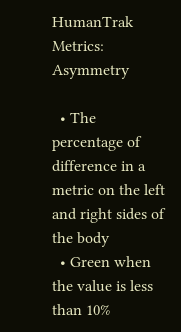HumanTrak Metrics: Asymmetry

  • The percentage of difference in a metric on the left and right sides of the body
  • Green when the value is less than 10%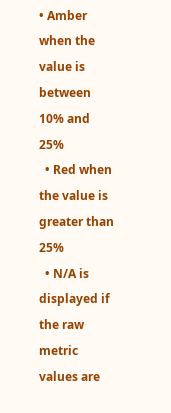• Amber when the value is between 10% and 25%
  • Red when the value is greater than 25%
  • N/A is displayed if the raw metric values are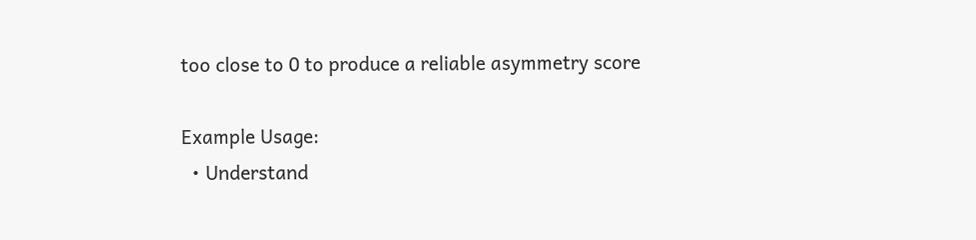too close to 0 to produce a reliable asymmetry score

Example Usage:
  • Understand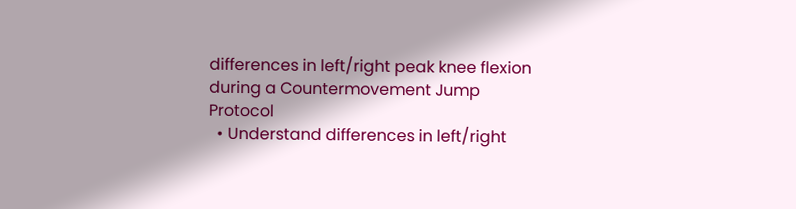differences in left/right peak knee flexion during a Countermovement Jump Protocol
  • Understand differences in left/right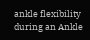ankle flexibility during an Ankle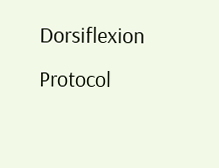Dorsiflexion Protocol